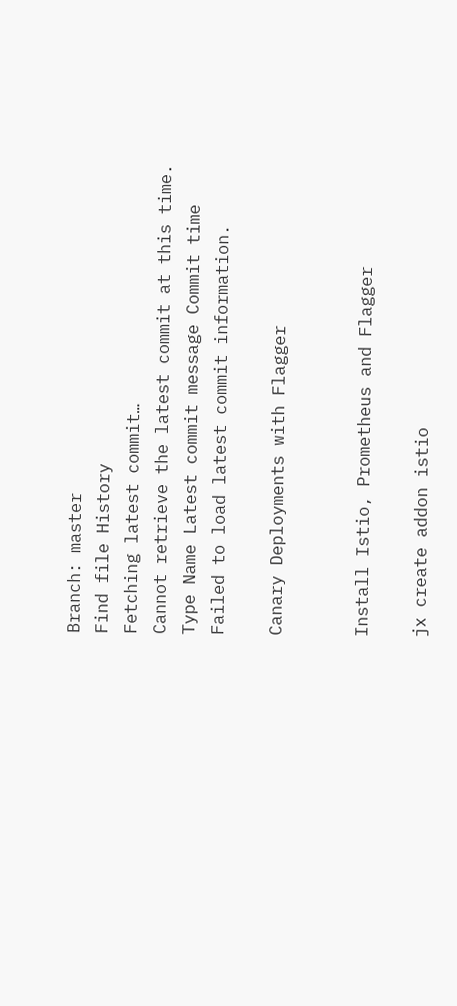Branch: master
Find file History
Fetching latest commit…
Cannot retrieve the latest commit at this time.
Type Name Latest commit message Commit time
Failed to load latest commit information.

Canary Deployments with Flagger


Install Istio, Prometheus and Flagger

jx create addon istio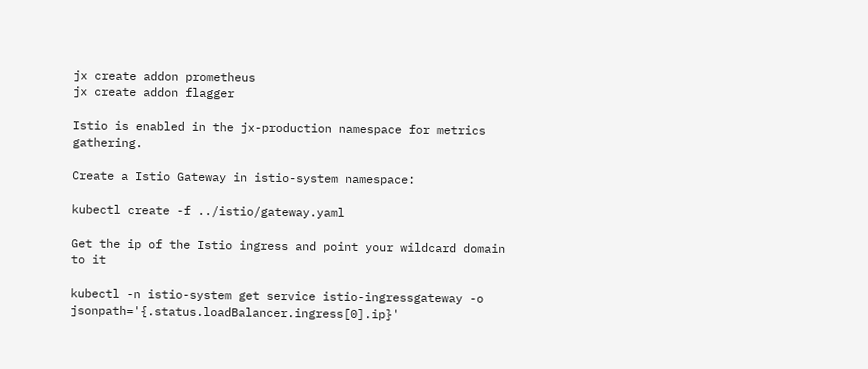jx create addon prometheus
jx create addon flagger

Istio is enabled in the jx-production namespace for metrics gathering.

Create a Istio Gateway in istio-system namespace:

kubectl create -f ../istio/gateway.yaml

Get the ip of the Istio ingress and point your wildcard domain to it

kubectl -n istio-system get service istio-ingressgateway -o jsonpath='{.status.loadBalancer.ingress[0].ip}'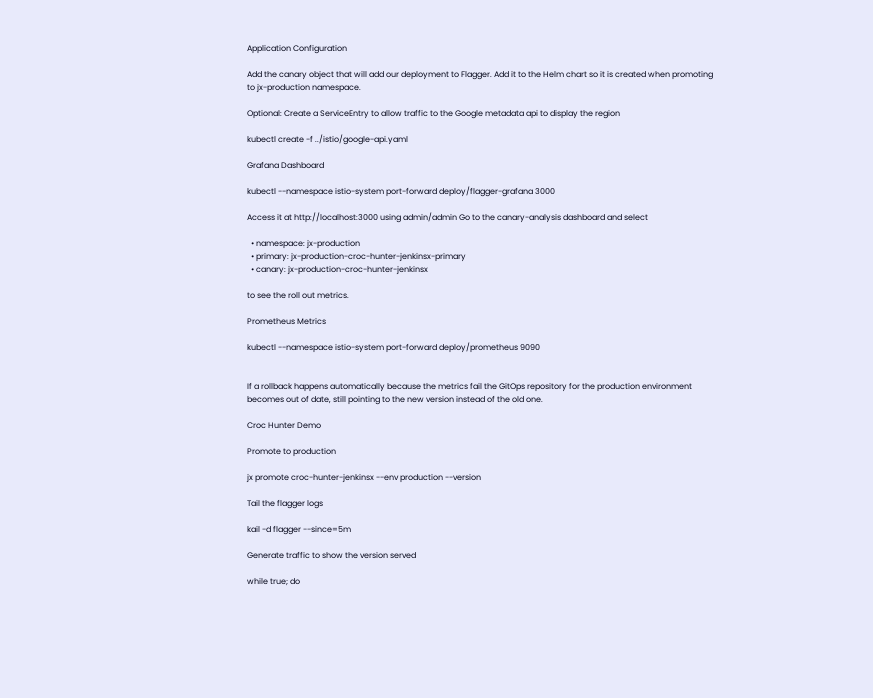Application Configuration

Add the canary object that will add our deployment to Flagger. Add it to the Helm chart so it is created when promoting to jx-production namespace.

Optional: Create a ServiceEntry to allow traffic to the Google metadata api to display the region

kubectl create -f ../istio/google-api.yaml

Grafana Dashboard

kubectl --namespace istio-system port-forward deploy/flagger-grafana 3000

Access it at http://localhost:3000 using admin/admin Go to the canary-analysis dashboard and select

  • namespace: jx-production
  • primary: jx-production-croc-hunter-jenkinsx-primary
  • canary: jx-production-croc-hunter-jenkinsx

to see the roll out metrics.

Prometheus Metrics

kubectl --namespace istio-system port-forward deploy/prometheus 9090


If a rollback happens automatically because the metrics fail the GitOps repository for the production environment becomes out of date, still pointing to the new version instead of the old one.

Croc Hunter Demo

Promote to production

jx promote croc-hunter-jenkinsx --env production --version

Tail the flagger logs

kail -d flagger --since=5m

Generate traffic to show the version served

while true; do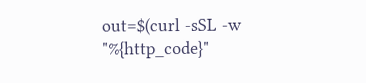out=$(curl -sSL -w "%{http_code}"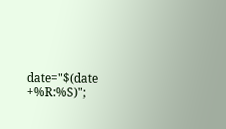date="$(date +%R:%S)";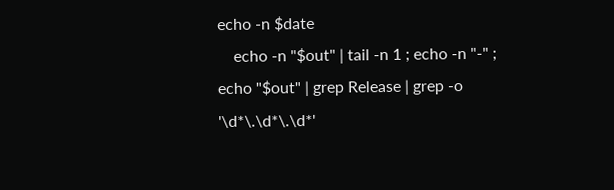echo -n $date
    echo -n "$out" | tail -n 1 ; echo -n "-" ; echo "$out" | grep Release | grep -o '\d*\.\d*\.\d*'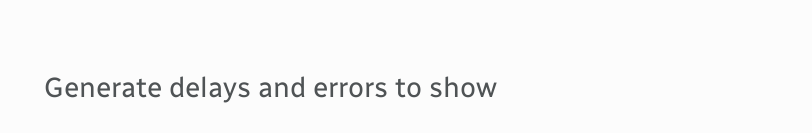Generate delays and errors to show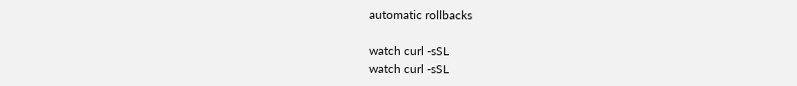automatic rollbacks

watch curl -sSL
watch curl -sSL